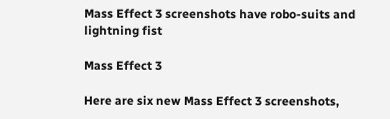Mass Effect 3 screenshots have robo-suits and lightning fist

Mass Effect 3

Here are six new Mass Effect 3 screenshots,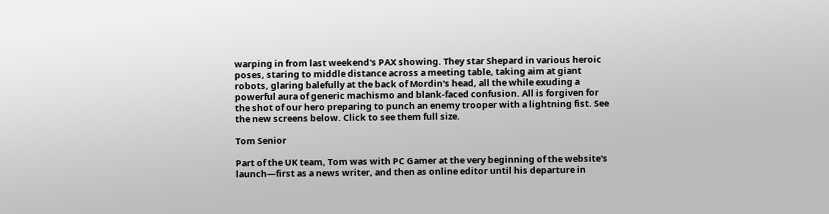warping in from last weekend's PAX showing. They star Shepard in various heroic poses, staring to middle distance across a meeting table, taking aim at giant robots, glaring balefully at the back of Mordin's head, all the while exuding a powerful aura of generic machismo and blank-faced confusion. All is forgiven for the shot of our hero preparing to punch an enemy trooper with a lightning fist. See the new screens below. Click to see them full size.

Tom Senior

Part of the UK team, Tom was with PC Gamer at the very beginning of the website's launch—first as a news writer, and then as online editor until his departure in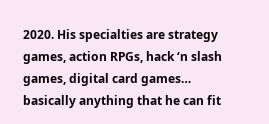2020. His specialties are strategy games, action RPGs, hack ‘n slash games, digital card games… basically anything that he can fit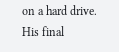on a hard drive. His final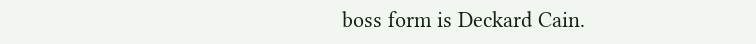boss form is Deckard Cain.